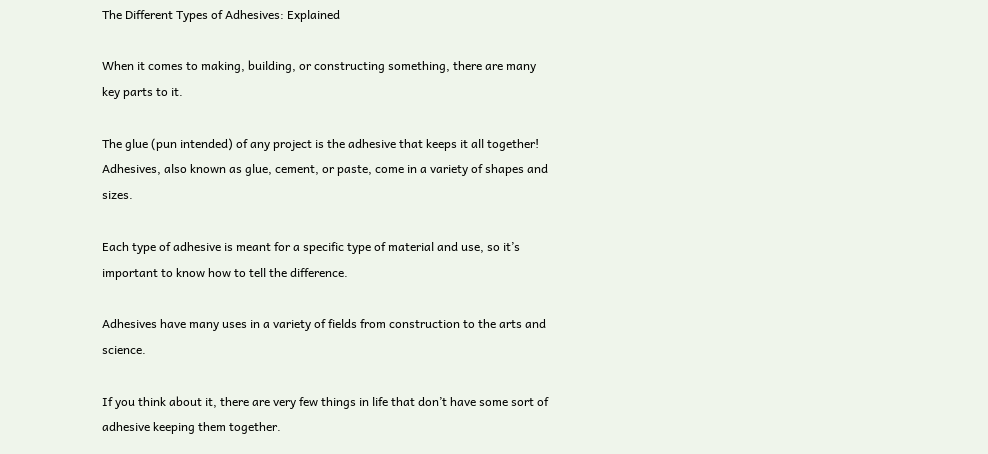The Different Types of Adhesives: Explained

When it comes to making, building, or constructing something, there are many key parts to it.

The glue (pun intended) of any project is the adhesive that keeps it all together! Adhesives, also known as glue, cement, or paste, come in a variety of shapes and sizes.

Each type of adhesive is meant for a specific type of material and use, so it’s important to know how to tell the difference.

Adhesives have many uses in a variety of fields from construction to the arts and science.

If you think about it, there are very few things in life that don’t have some sort of adhesive keeping them together.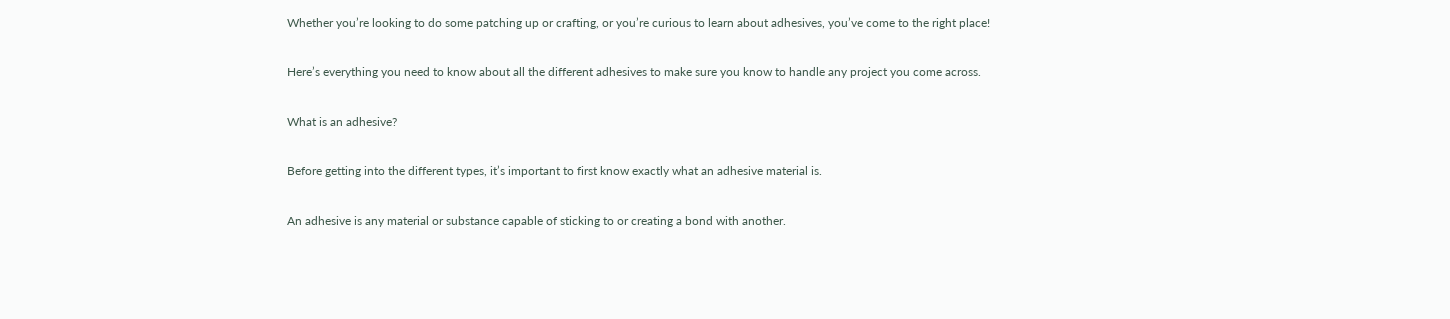Whether you’re looking to do some patching up or crafting, or you’re curious to learn about adhesives, you’ve come to the right place!

Here’s everything you need to know about all the different adhesives to make sure you know to handle any project you come across.

What is an adhesive?

Before getting into the different types, it’s important to first know exactly what an adhesive material is.

An adhesive is any material or substance capable of sticking to or creating a bond with another.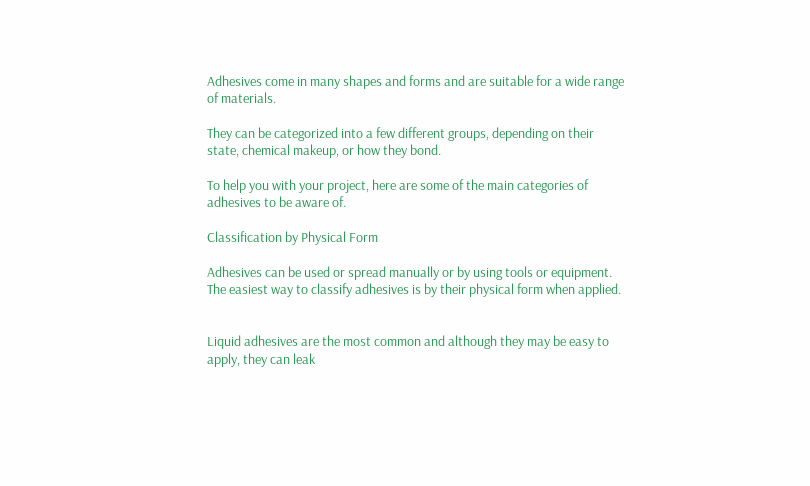Adhesives come in many shapes and forms and are suitable for a wide range of materials.

They can be categorized into a few different groups, depending on their state, chemical makeup, or how they bond.

To help you with your project, here are some of the main categories of adhesives to be aware of.

Classification by Physical Form

Adhesives can be used or spread manually or by using tools or equipment. The easiest way to classify adhesives is by their physical form when applied.


Liquid adhesives are the most common and although they may be easy to apply, they can leak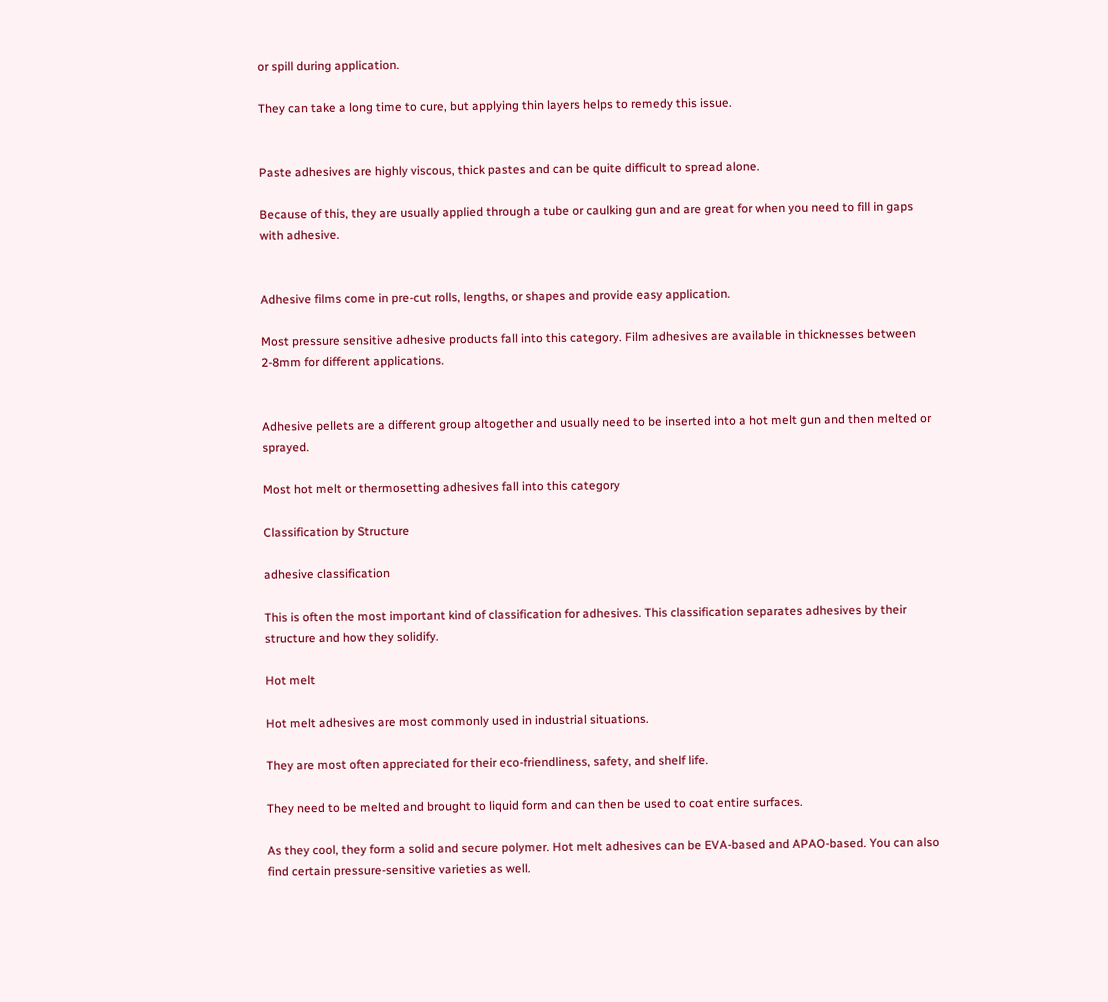or spill during application.

They can take a long time to cure, but applying thin layers helps to remedy this issue.


Paste adhesives are highly viscous, thick pastes and can be quite difficult to spread alone.

Because of this, they are usually applied through a tube or caulking gun and are great for when you need to fill in gaps with adhesive.


Adhesive films come in pre-cut rolls, lengths, or shapes and provide easy application.

Most pressure sensitive adhesive products fall into this category. Film adhesives are available in thicknesses between 2-8mm for different applications.


Adhesive pellets are a different group altogether and usually need to be inserted into a hot melt gun and then melted or sprayed.

Most hot melt or thermosetting adhesives fall into this category

Classification by Structure

adhesive classification

This is often the most important kind of classification for adhesives. This classification separates adhesives by their structure and how they solidify.

Hot melt

Hot melt adhesives are most commonly used in industrial situations.

They are most often appreciated for their eco-friendliness, safety, and shelf life.

They need to be melted and brought to liquid form and can then be used to coat entire surfaces.

As they cool, they form a solid and secure polymer. Hot melt adhesives can be EVA-based and APAO-based. You can also find certain pressure-sensitive varieties as well.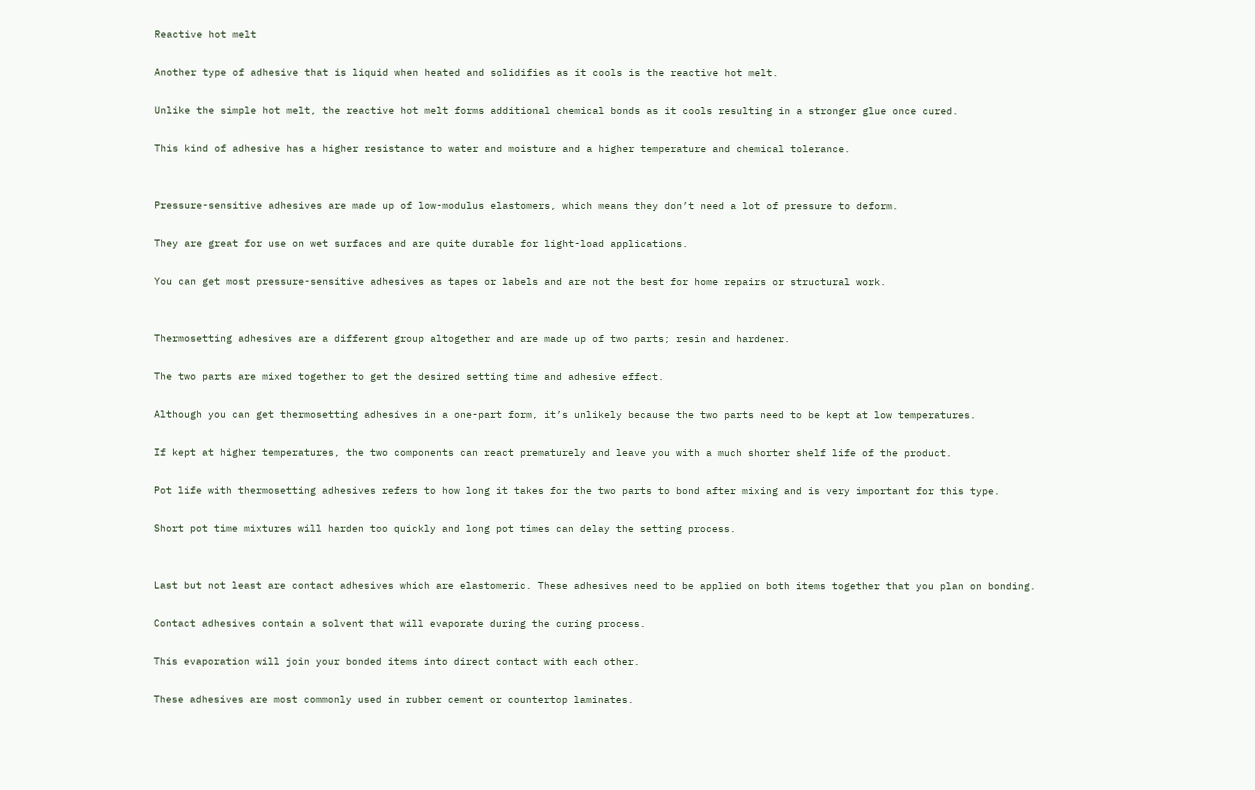Reactive hot melt

Another type of adhesive that is liquid when heated and solidifies as it cools is the reactive hot melt.

Unlike the simple hot melt, the reactive hot melt forms additional chemical bonds as it cools resulting in a stronger glue once cured.

This kind of adhesive has a higher resistance to water and moisture and a higher temperature and chemical tolerance.


Pressure-sensitive adhesives are made up of low-modulus elastomers, which means they don’t need a lot of pressure to deform.

They are great for use on wet surfaces and are quite durable for light-load applications.

You can get most pressure-sensitive adhesives as tapes or labels and are not the best for home repairs or structural work.


Thermosetting adhesives are a different group altogether and are made up of two parts; resin and hardener.

The two parts are mixed together to get the desired setting time and adhesive effect.

Although you can get thermosetting adhesives in a one-part form, it’s unlikely because the two parts need to be kept at low temperatures.

If kept at higher temperatures, the two components can react prematurely and leave you with a much shorter shelf life of the product.

Pot life with thermosetting adhesives refers to how long it takes for the two parts to bond after mixing and is very important for this type.

Short pot time mixtures will harden too quickly and long pot times can delay the setting process.


Last but not least are contact adhesives which are elastomeric. These adhesives need to be applied on both items together that you plan on bonding.

Contact adhesives contain a solvent that will evaporate during the curing process.

This evaporation will join your bonded items into direct contact with each other.

These adhesives are most commonly used in rubber cement or countertop laminates.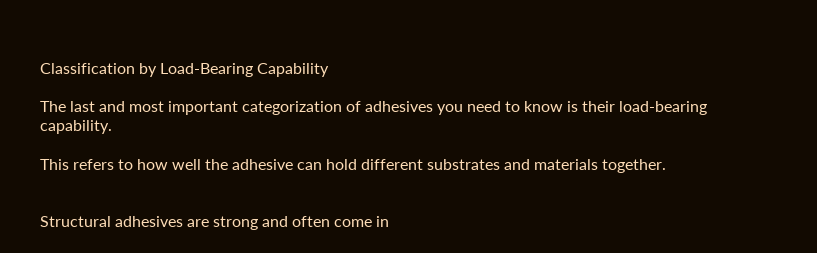Classification by Load-Bearing Capability

The last and most important categorization of adhesives you need to know is their load-bearing capability.

This refers to how well the adhesive can hold different substrates and materials together.


Structural adhesives are strong and often come in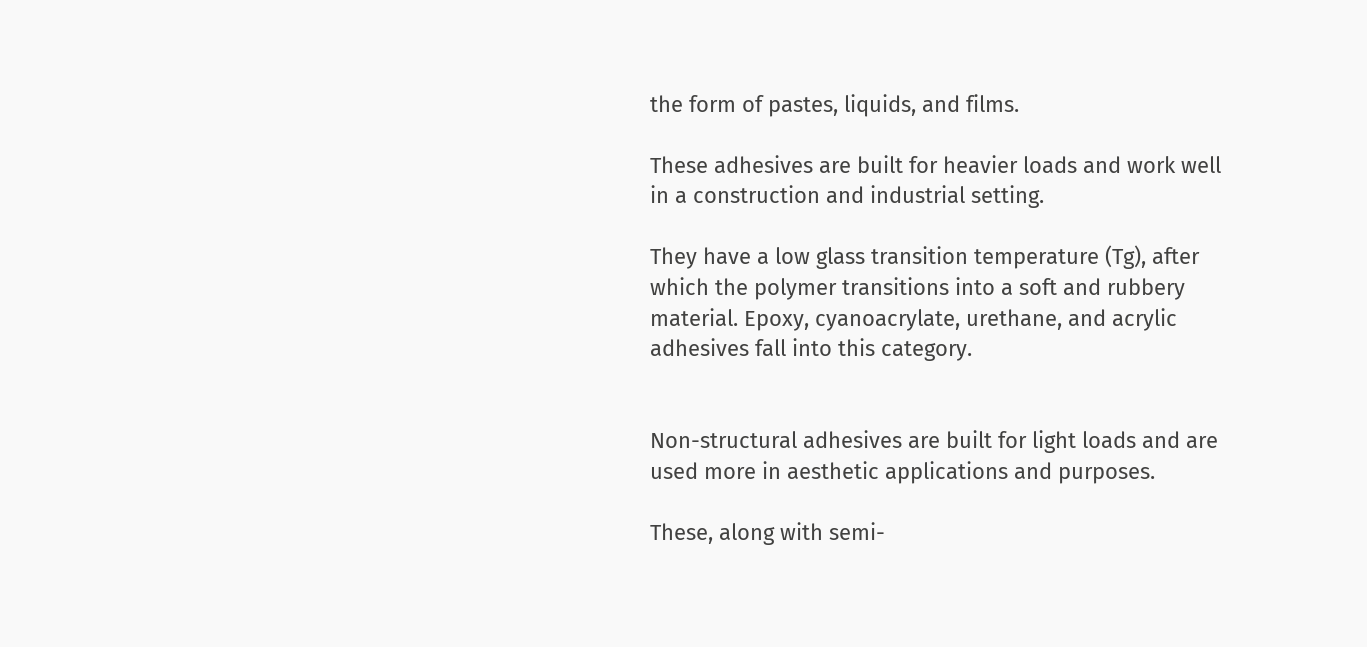the form of pastes, liquids, and films.

These adhesives are built for heavier loads and work well in a construction and industrial setting.

They have a low glass transition temperature (Tg), after which the polymer transitions into a soft and rubbery material. Epoxy, cyanoacrylate, urethane, and acrylic adhesives fall into this category.


Non-structural adhesives are built for light loads and are used more in aesthetic applications and purposes.

These, along with semi-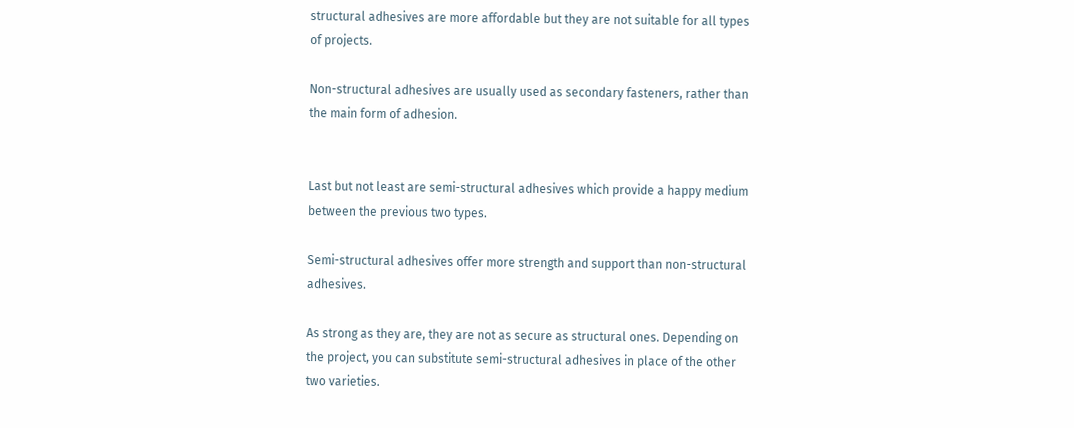structural adhesives are more affordable but they are not suitable for all types of projects.

Non-structural adhesives are usually used as secondary fasteners, rather than the main form of adhesion.


Last but not least are semi-structural adhesives which provide a happy medium between the previous two types.

Semi-structural adhesives offer more strength and support than non-structural adhesives.

As strong as they are, they are not as secure as structural ones. Depending on the project, you can substitute semi-structural adhesives in place of the other two varieties.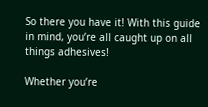So there you have it! With this guide in mind, you’re all caught up on all things adhesives!

Whether you’re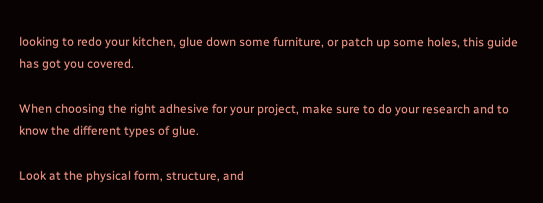looking to redo your kitchen, glue down some furniture, or patch up some holes, this guide has got you covered.

When choosing the right adhesive for your project, make sure to do your research and to know the different types of glue.

Look at the physical form, structure, and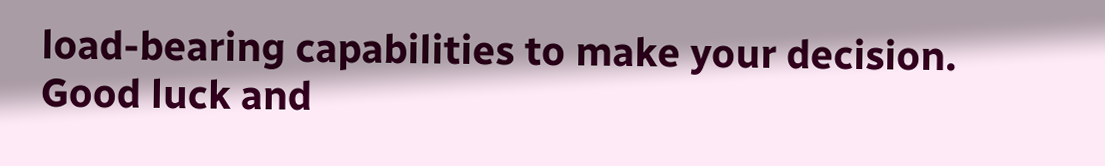load-bearing capabilities to make your decision. Good luck and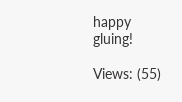happy gluing!

Views: (55)